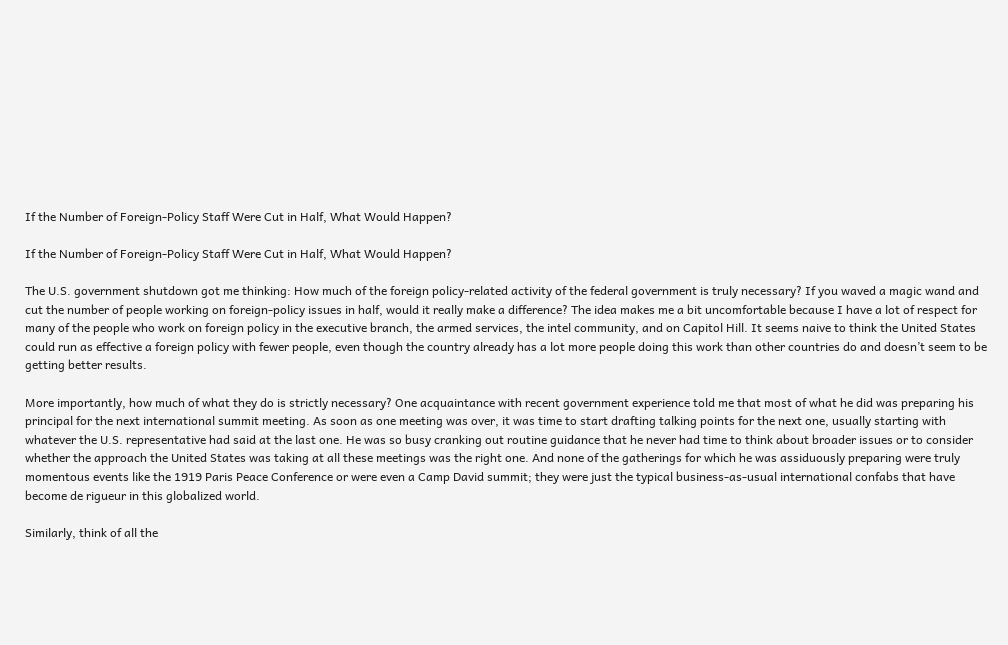If the Number of Foreign-Policy Staff Were Cut in Half, What Would Happen?

If the Number of Foreign-Policy Staff Were Cut in Half, What Would Happen?

The U.S. government shutdown got me thinking: How much of the foreign policy-related activity of the federal government is truly necessary? If you waved a magic wand and cut the number of people working on foreign-policy issues in half, would it really make a difference? The idea makes me a bit uncomfortable because I have a lot of respect for many of the people who work on foreign policy in the executive branch, the armed services, the intel community, and on Capitol Hill. It seems naive to think the United States could run as effective a foreign policy with fewer people, even though the country already has a lot more people doing this work than other countries do and doesn’t seem to be getting better results.

More importantly, how much of what they do is strictly necessary? One acquaintance with recent government experience told me that most of what he did was preparing his principal for the next international summit meeting. As soon as one meeting was over, it was time to start drafting talking points for the next one, usually starting with whatever the U.S. representative had said at the last one. He was so busy cranking out routine guidance that he never had time to think about broader issues or to consider whether the approach the United States was taking at all these meetings was the right one. And none of the gatherings for which he was assiduously preparing were truly momentous events like the 1919 Paris Peace Conference or were even a Camp David summit; they were just the typical business-as-usual international confabs that have become de rigueur in this globalized world.

Similarly, think of all the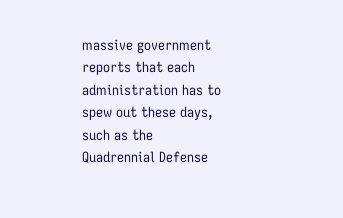massive government reports that each administration has to spew out these days, such as the Quadrennial Defense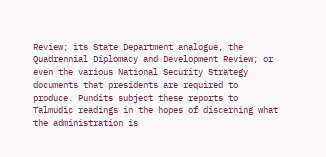Review; its State Department analogue, the Quadrennial Diplomacy and Development Review; or even the various National Security Strategy documents that presidents are required to produce. Pundits subject these reports to Talmudic readings in the hopes of discerning what the administration is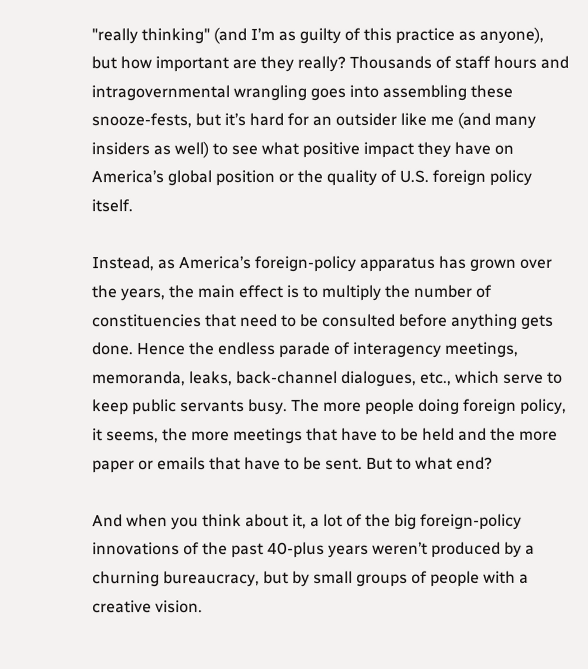"really thinking" (and I’m as guilty of this practice as anyone), but how important are they really? Thousands of staff hours and intragovernmental wrangling goes into assembling these snooze-fests, but it’s hard for an outsider like me (and many insiders as well) to see what positive impact they have on America’s global position or the quality of U.S. foreign policy itself.

Instead, as America’s foreign-policy apparatus has grown over the years, the main effect is to multiply the number of constituencies that need to be consulted before anything gets done. Hence the endless parade of interagency meetings, memoranda, leaks, back-channel dialogues, etc., which serve to keep public servants busy. The more people doing foreign policy, it seems, the more meetings that have to be held and the more paper or emails that have to be sent. But to what end?

And when you think about it, a lot of the big foreign-policy innovations of the past 40-plus years weren’t produced by a churning bureaucracy, but by small groups of people with a creative vision.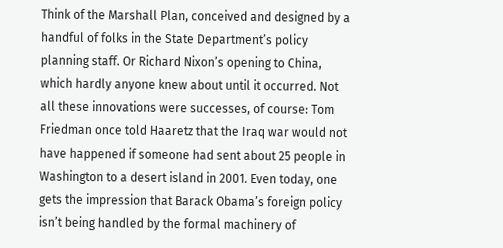Think of the Marshall Plan, conceived and designed by a handful of folks in the State Department’s policy planning staff. Or Richard Nixon’s opening to China, which hardly anyone knew about until it occurred. Not all these innovations were successes, of course: Tom Friedman once told Haaretz that the Iraq war would not have happened if someone had sent about 25 people in Washington to a desert island in 2001. Even today, one gets the impression that Barack Obama’s foreign policy isn’t being handled by the formal machinery of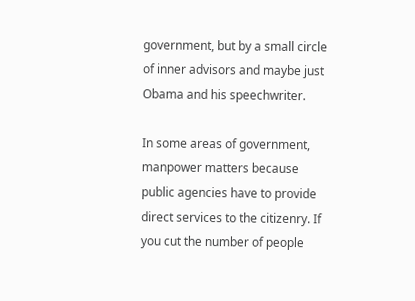government, but by a small circle of inner advisors and maybe just Obama and his speechwriter.

In some areas of government, manpower matters because public agencies have to provide direct services to the citizenry. If you cut the number of people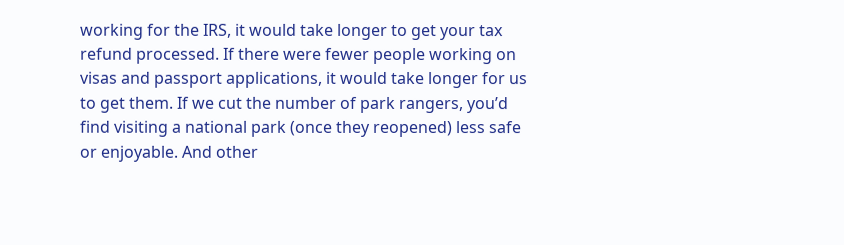working for the IRS, it would take longer to get your tax refund processed. If there were fewer people working on visas and passport applications, it would take longer for us to get them. If we cut the number of park rangers, you’d find visiting a national park (once they reopened) less safe or enjoyable. And other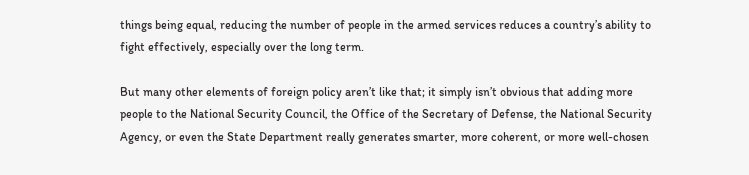things being equal, reducing the number of people in the armed services reduces a country’s ability to fight effectively, especially over the long term.

But many other elements of foreign policy aren’t like that; it simply isn’t obvious that adding more people to the National Security Council, the Office of the Secretary of Defense, the National Security Agency, or even the State Department really generates smarter, more coherent, or more well-chosen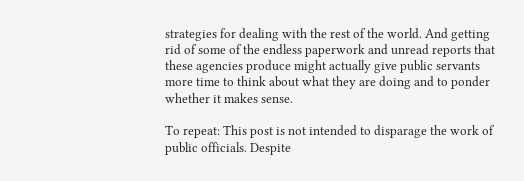strategies for dealing with the rest of the world. And getting rid of some of the endless paperwork and unread reports that these agencies produce might actually give public servants more time to think about what they are doing and to ponder whether it makes sense.

To repeat: This post is not intended to disparage the work of public officials. Despite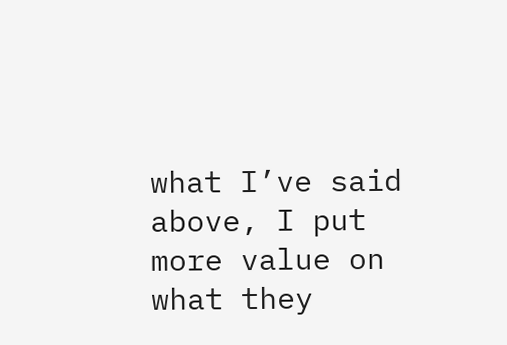what I’ve said above, I put more value on what they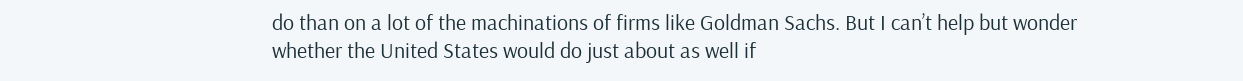do than on a lot of the machinations of firms like Goldman Sachs. But I can’t help but wonder whether the United States would do just about as well if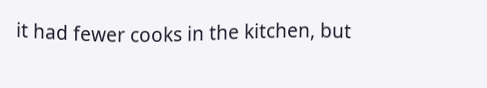it had fewer cooks in the kitchen, but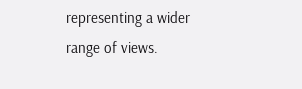representing a wider range of views.